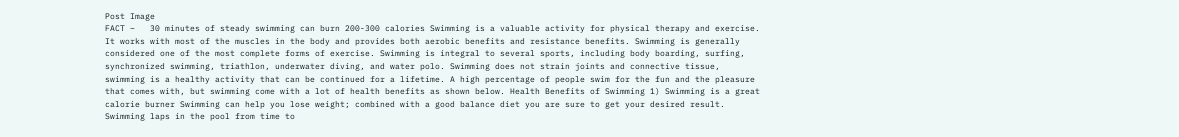Post Image
FACT –   30 minutes of steady swimming can burn 200-300 calories Swimming is a valuable activity for physical therapy and exercise. It works with most of the muscles in the body and provides both aerobic benefits and resistance benefits. Swimming is generally considered one of the most complete forms of exercise. Swimming is integral to several sports, including body boarding, surfing, synchronized swimming, triathlon, underwater diving, and water polo. Swimming does not strain joints and connective tissue, swimming is a healthy activity that can be continued for a lifetime. A high percentage of people swim for the fun and the pleasure that comes with, but swimming come with a lot of health benefits as shown below. Health Benefits of Swimming 1) Swimming is a great calorie burner Swimming can help you lose weight; combined with a good balance diet you are sure to get your desired result. Swimming laps in the pool from time to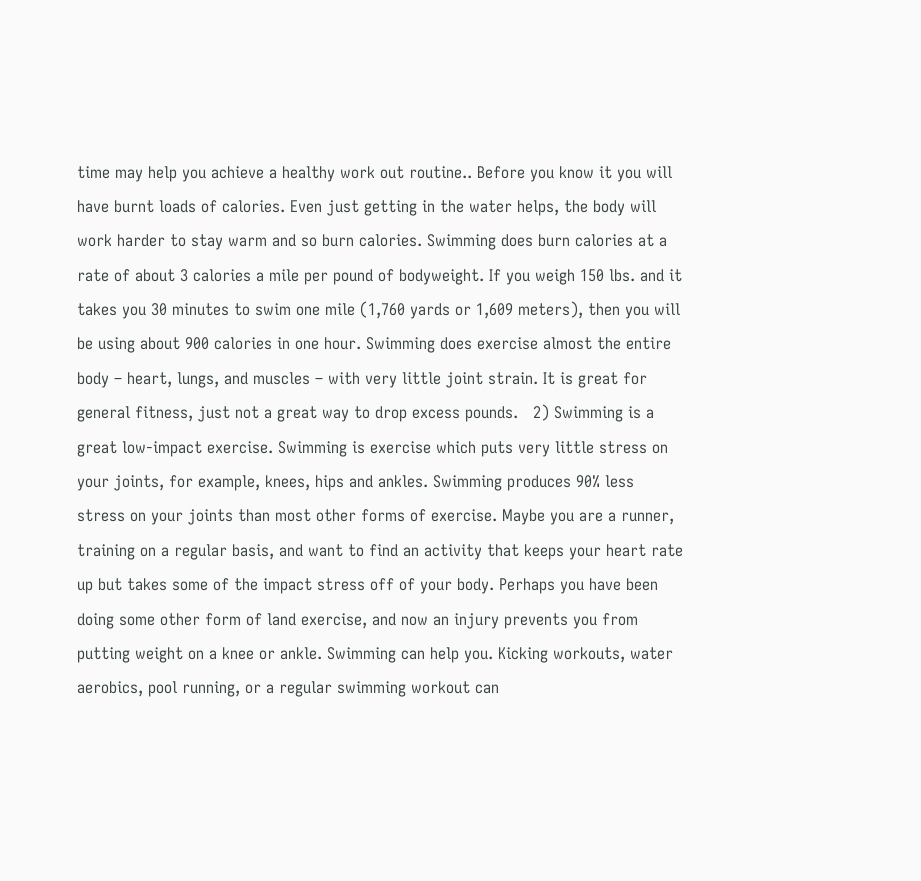time may help you achieve a healthy work out routine.. Before you know it you will have burnt loads of calories. Even just getting in the water helps, the body will work harder to stay warm and so burn calories. Swimming does burn calories at a rate of about 3 calories a mile per pound of bodyweight. If you weigh 150 lbs. and it takes you 30 minutes to swim one mile (1,760 yards or 1,609 meters), then you will be using about 900 calories in one hour. Swimming does exercise almost the entire body – heart, lungs, and muscles – with very little joint strain. It is great for general fitness, just not a great way to drop excess pounds.   2) Swimming is a great low-impact exercise. Swimming is exercise which puts very little stress on your joints, for example, knees, hips and ankles. Swimming produces 90% less stress on your joints than most other forms of exercise. Maybe you are a runner, training on a regular basis, and want to find an activity that keeps your heart rate up but takes some of the impact stress off of your body. Perhaps you have been doing some other form of land exercise, and now an injury prevents you from putting weight on a knee or ankle. Swimming can help you. Kicking workouts, water aerobics, pool running, or a regular swimming workout can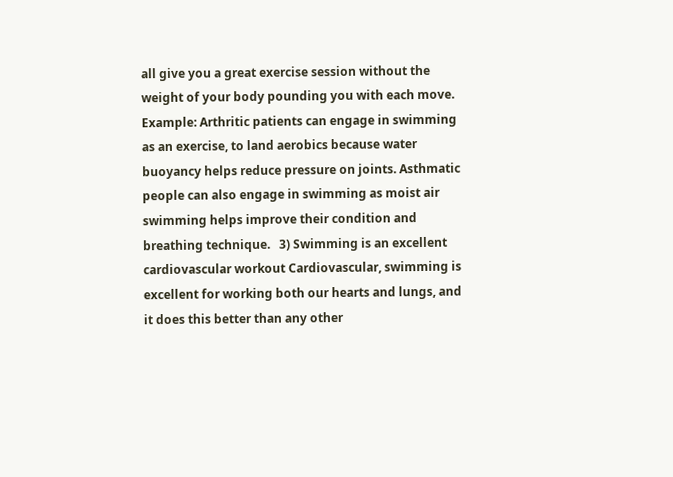all give you a great exercise session without the weight of your body pounding you with each move. Example: Arthritic patients can engage in swimming as an exercise, to land aerobics because water buoyancy helps reduce pressure on joints. Asthmatic people can also engage in swimming as moist air swimming helps improve their condition and breathing technique.   3) Swimming is an excellent cardiovascular workout Cardiovascular, swimming is excellent for working both our hearts and lungs, and it does this better than any other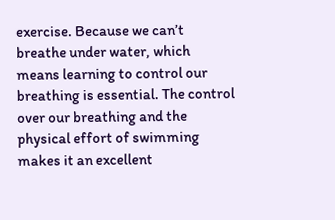exercise. Because we can’t breathe under water, which means learning to control our breathing is essential. The control over our breathing and the physical effort of swimming makes it an excellent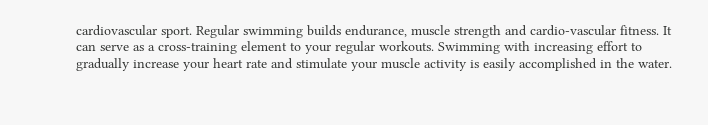cardiovascular sport. Regular swimming builds endurance, muscle strength and cardio-vascular fitness. It can serve as a cross-training element to your regular workouts. Swimming with increasing effort to gradually increase your heart rate and stimulate your muscle activity is easily accomplished in the water.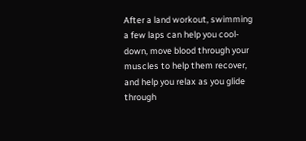After a land workout, swimming a few laps can help you cool-down, move blood through your muscles to help them recover, and help you relax as you glide through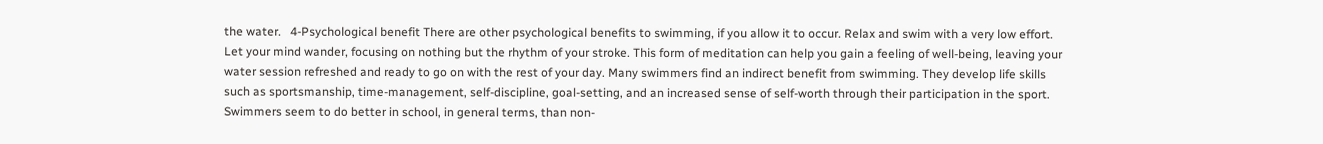the water.   4-Psychological benefit There are other psychological benefits to swimming, if you allow it to occur. Relax and swim with a very low effort. Let your mind wander, focusing on nothing but the rhythm of your stroke. This form of meditation can help you gain a feeling of well-being, leaving your water session refreshed and ready to go on with the rest of your day. Many swimmers find an indirect benefit from swimming. They develop life skills such as sportsmanship, time-management, self-discipline, goal-setting, and an increased sense of self-worth through their participation in the sport. Swimmers seem to do better in school, in general terms, than non-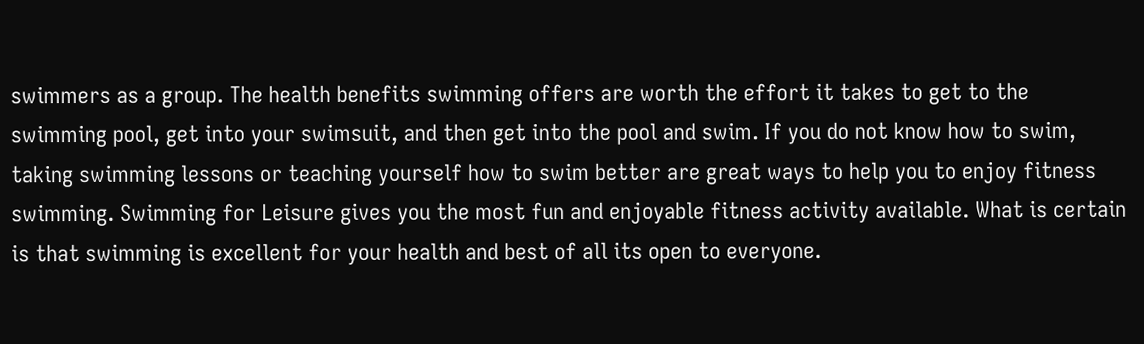swimmers as a group. The health benefits swimming offers are worth the effort it takes to get to the swimming pool, get into your swimsuit, and then get into the pool and swim. If you do not know how to swim, taking swimming lessons or teaching yourself how to swim better are great ways to help you to enjoy fitness swimming. Swimming for Leisure gives you the most fun and enjoyable fitness activity available. What is certain is that swimming is excellent for your health and best of all its open to everyone.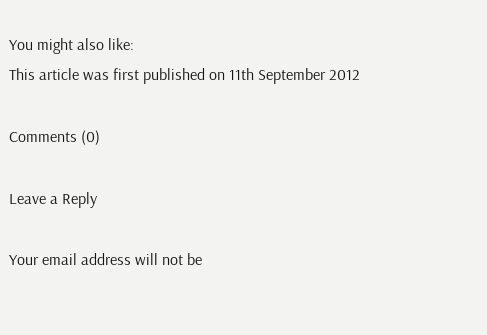You might also like:
This article was first published on 11th September 2012

Comments (0)

Leave a Reply

Your email address will not be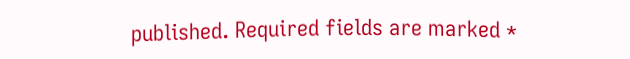published. Required fields are marked *